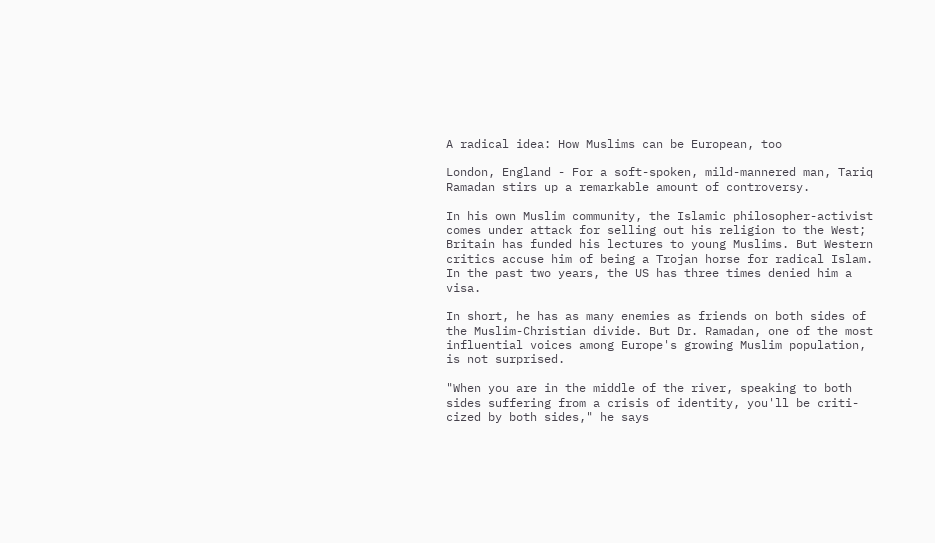A radical idea: How Muslims can be European, too

London, England - For a soft-spoken, mild-mannered man, Tariq Ramadan stirs up a remarkable amount of controversy.

In his own Muslim community, the Islamic philosopher-activist comes under attack for selling out his religion to the West; Britain has funded his lectures to young Muslims. But Western critics accuse him of being a Trojan horse for radical Islam. In the past two years, the US has three times denied him a visa.

In short, he has as many enemies as friends on both sides of the Muslim-Christian divide. But Dr. Ramadan, one of the most influential voices among Europe's growing Muslim population, is not surprised.

"When you are in the middle of the river, speaking to both sides suffering from a crisis of identity, you'll be criti- cized by both sides," he says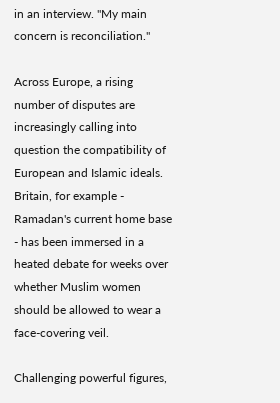in an interview. "My main concern is reconciliation."

Across Europe, a rising number of disputes are increasingly calling into question the compatibility of European and Islamic ideals. Britain, for example - Ramadan's current home base - has been immersed in a heated debate for weeks over whether Muslim women should be allowed to wear a face-covering veil.

Challenging powerful figures,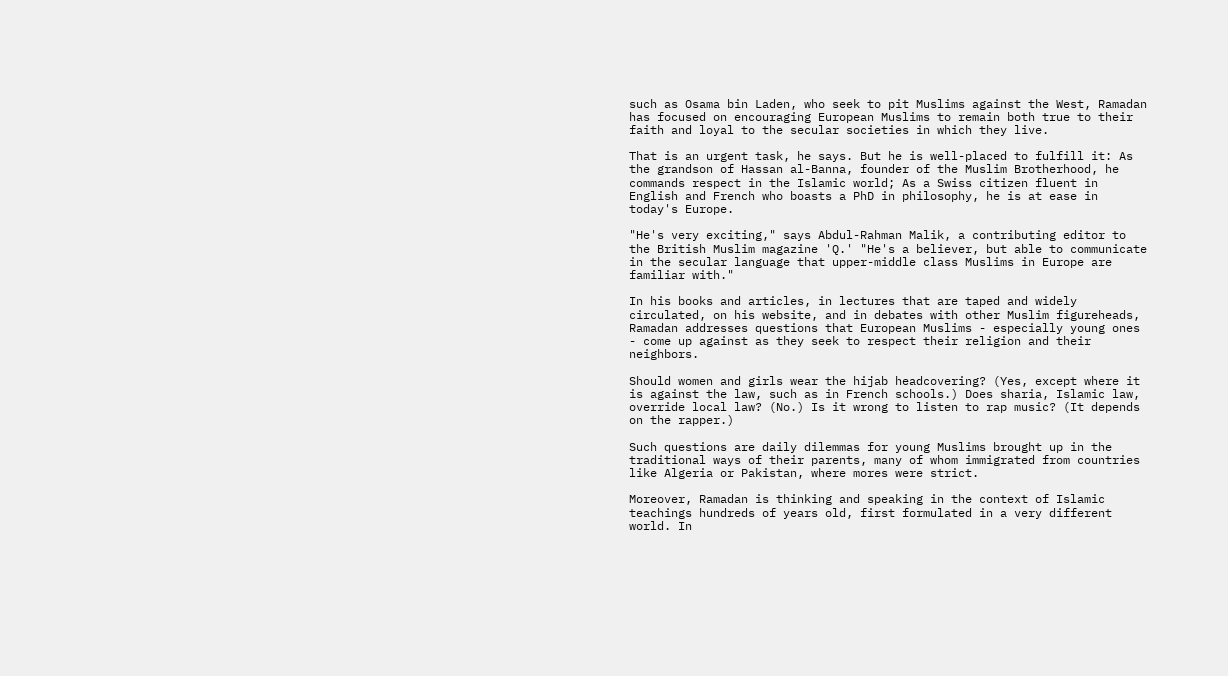such as Osama bin Laden, who seek to pit Muslims against the West, Ramadan has focused on encouraging European Muslims to remain both true to their faith and loyal to the secular societies in which they live.

That is an urgent task, he says. But he is well-placed to fulfill it: As the grandson of Hassan al-Banna, founder of the Muslim Brotherhood, he commands respect in the Islamic world; As a Swiss citizen fluent in English and French who boasts a PhD in philosophy, he is at ease in today's Europe.

"He's very exciting," says Abdul-Rahman Malik, a contributing editor to the British Muslim magazine 'Q.' "He's a believer, but able to communicate in the secular language that upper-middle class Muslims in Europe are familiar with."

In his books and articles, in lectures that are taped and widely circulated, on his website, and in debates with other Muslim figureheads, Ramadan addresses questions that European Muslims - especially young ones - come up against as they seek to respect their religion and their neighbors.

Should women and girls wear the hijab headcovering? (Yes, except where it is against the law, such as in French schools.) Does sharia, Islamic law, override local law? (No.) Is it wrong to listen to rap music? (It depends on the rapper.)

Such questions are daily dilemmas for young Muslims brought up in the traditional ways of their parents, many of whom immigrated from countries like Algeria or Pakistan, where mores were strict.

Moreover, Ramadan is thinking and speaking in the context of Islamic teachings hundreds of years old, first formulated in a very different world. In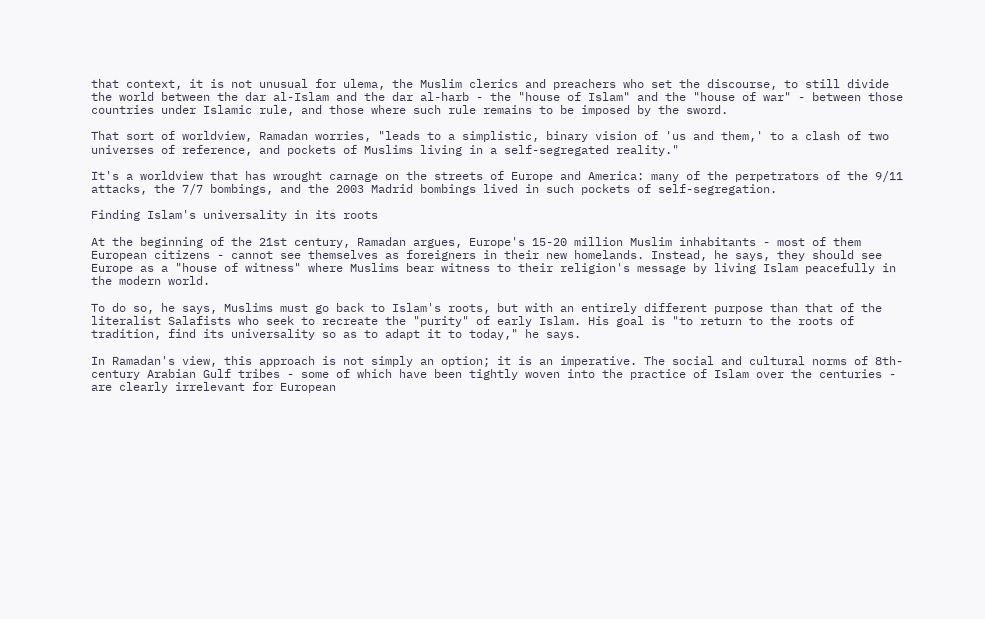that context, it is not unusual for ulema, the Muslim clerics and preachers who set the discourse, to still divide the world between the dar al-Islam and the dar al-harb - the "house of Islam" and the "house of war" - between those countries under Islamic rule, and those where such rule remains to be imposed by the sword.

That sort of worldview, Ramadan worries, "leads to a simplistic, binary vision of 'us and them,' to a clash of two universes of reference, and pockets of Muslims living in a self-segregated reality."

It's a worldview that has wrought carnage on the streets of Europe and America: many of the perpetrators of the 9/11 attacks, the 7/7 bombings, and the 2003 Madrid bombings lived in such pockets of self-segregation.

Finding Islam's universality in its roots

At the beginning of the 21st century, Ramadan argues, Europe's 15-20 million Muslim inhabitants - most of them European citizens - cannot see themselves as foreigners in their new homelands. Instead, he says, they should see Europe as a "house of witness" where Muslims bear witness to their religion's message by living Islam peacefully in the modern world.

To do so, he says, Muslims must go back to Islam's roots, but with an entirely different purpose than that of the literalist Salafists who seek to recreate the "purity" of early Islam. His goal is "to return to the roots of tradition, find its universality so as to adapt it to today," he says.

In Ramadan's view, this approach is not simply an option; it is an imperative. The social and cultural norms of 8th-century Arabian Gulf tribes - some of which have been tightly woven into the practice of Islam over the centuries - are clearly irrelevant for European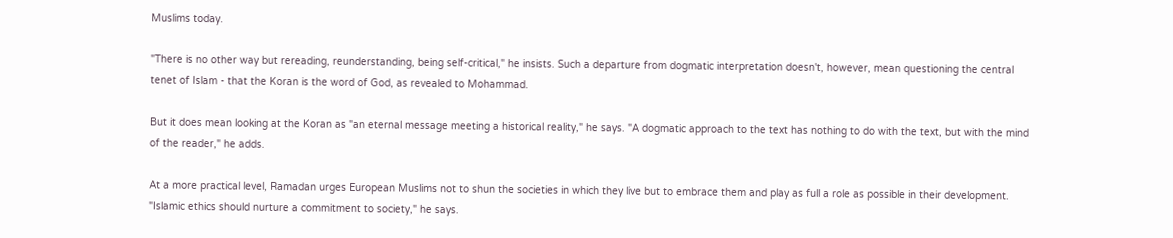Muslims today.

"There is no other way but rereading, reunderstanding, being self-critical," he insists. Such a departure from dogmatic interpretation doesn't, however, mean questioning the central tenet of Islam - that the Koran is the word of God, as revealed to Mohammad.

But it does mean looking at the Koran as "an eternal message meeting a historical reality," he says. "A dogmatic approach to the text has nothing to do with the text, but with the mind of the reader," he adds.

At a more practical level, Ramadan urges European Muslims not to shun the societies in which they live but to embrace them and play as full a role as possible in their development. "Islamic ethics should nurture a commitment to society," he says.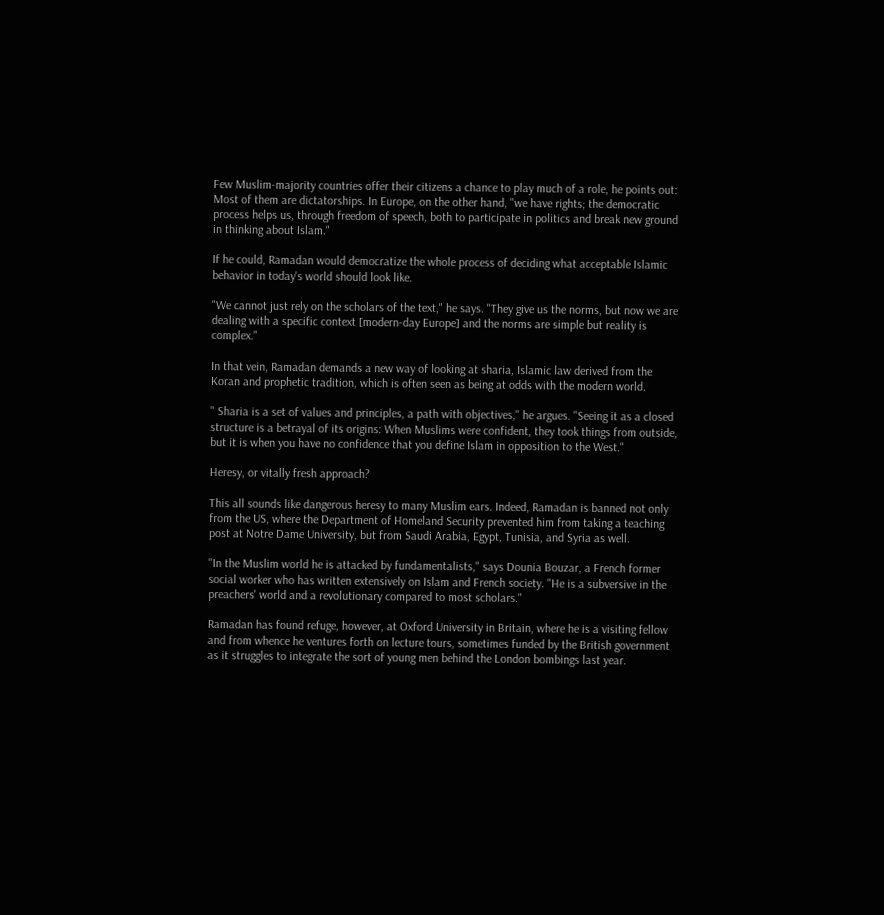Few Muslim-majority countries offer their citizens a chance to play much of a role, he points out: Most of them are dictatorships. In Europe, on the other hand, "we have rights; the democratic process helps us, through freedom of speech, both to participate in politics and break new ground in thinking about Islam."

If he could, Ramadan would democratize the whole process of deciding what acceptable Islamic behavior in today's world should look like.

"We cannot just rely on the scholars of the text," he says. "They give us the norms, but now we are dealing with a specific context [modern-day Europe] and the norms are simple but reality is complex."

In that vein, Ramadan demands a new way of looking at sharia, Islamic law derived from the Koran and prophetic tradition, which is often seen as being at odds with the modern world.

" Sharia is a set of values and principles, a path with objectives," he argues. "Seeing it as a closed structure is a betrayal of its origins: When Muslims were confident, they took things from outside, but it is when you have no confidence that you define Islam in opposition to the West."

Heresy, or vitally fresh approach?

This all sounds like dangerous heresy to many Muslim ears. Indeed, Ramadan is banned not only from the US, where the Department of Homeland Security prevented him from taking a teaching post at Notre Dame University, but from Saudi Arabia, Egypt, Tunisia, and Syria as well.

"In the Muslim world he is attacked by fundamentalists," says Dounia Bouzar, a French former social worker who has written extensively on Islam and French society. "He is a subversive in the preachers' world and a revolutionary compared to most scholars."

Ramadan has found refuge, however, at Oxford University in Britain, where he is a visiting fellow and from whence he ventures forth on lecture tours, sometimes funded by the British government as it struggles to integrate the sort of young men behind the London bombings last year.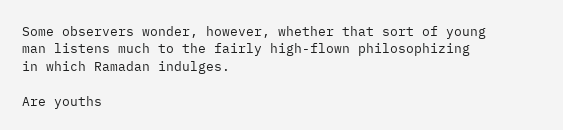Some observers wonder, however, whether that sort of young man listens much to the fairly high-flown philosophizing in which Ramadan indulges.

Are youths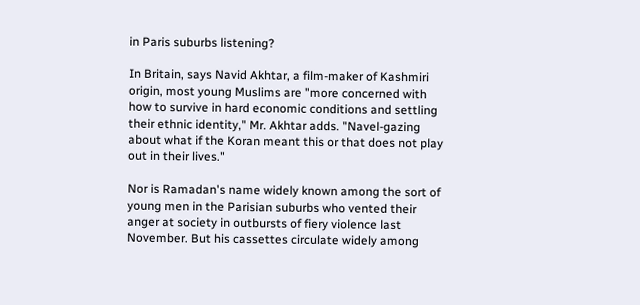in Paris suburbs listening?

In Britain, says Navid Akhtar, a film-maker of Kashmiri origin, most young Muslims are "more concerned with how to survive in hard economic conditions and settling their ethnic identity," Mr. Akhtar adds. "Navel-gazing about what if the Koran meant this or that does not play out in their lives."

Nor is Ramadan's name widely known among the sort of young men in the Parisian suburbs who vented their anger at society in outbursts of fiery violence last November. But his cassettes circulate widely among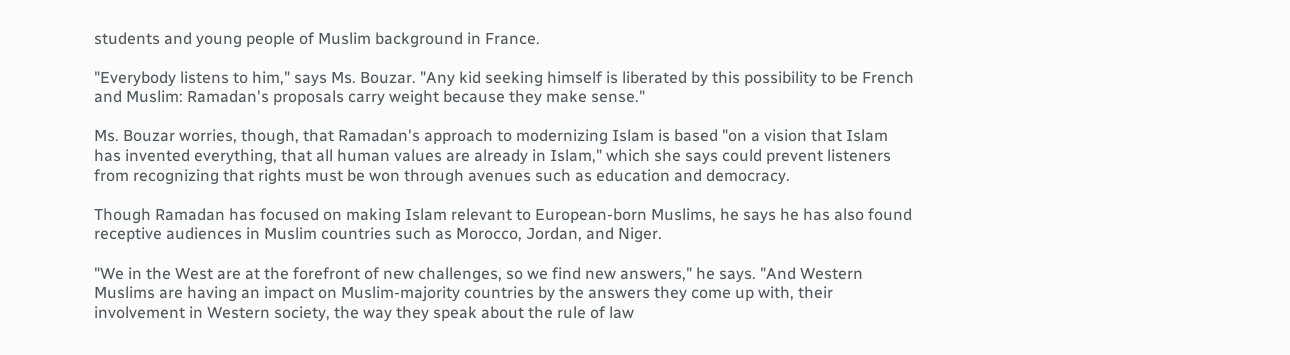students and young people of Muslim background in France.

"Everybody listens to him," says Ms. Bouzar. "Any kid seeking himself is liberated by this possibility to be French and Muslim: Ramadan's proposals carry weight because they make sense."

Ms. Bouzar worries, though, that Ramadan's approach to modernizing Islam is based "on a vision that Islam has invented everything, that all human values are already in Islam," which she says could prevent listeners from recognizing that rights must be won through avenues such as education and democracy.

Though Ramadan has focused on making Islam relevant to European-born Muslims, he says he has also found receptive audiences in Muslim countries such as Morocco, Jordan, and Niger.

"We in the West are at the forefront of new challenges, so we find new answers," he says. "And Western Muslims are having an impact on Muslim-majority countries by the answers they come up with, their involvement in Western society, the way they speak about the rule of law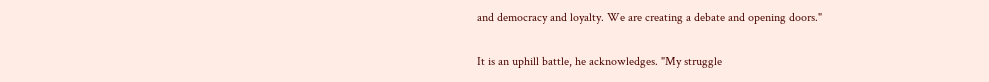and democracy and loyalty. We are creating a debate and opening doors."

It is an uphill battle, he acknowledges. "My struggle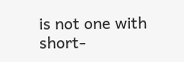is not one with short-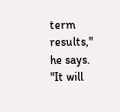term results," he says. "It will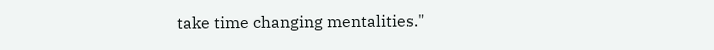take time changing mentalities."